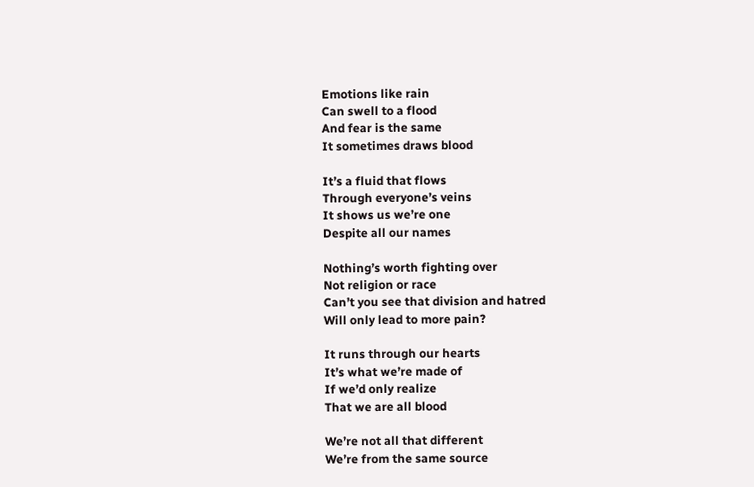Emotions like rain
Can swell to a flood
And fear is the same
It sometimes draws blood

It’s a fluid that flows
Through everyone’s veins
It shows us we’re one
Despite all our names

Nothing’s worth fighting over
Not religion or race
Can’t you see that division and hatred
Will only lead to more pain?

It runs through our hearts
It’s what we’re made of
If we’d only realize
That we are all blood

We’re not all that different
We’re from the same source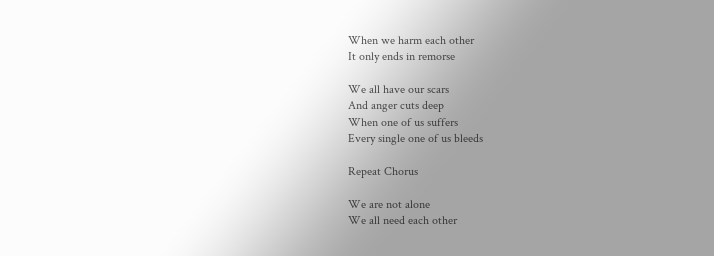When we harm each other
It only ends in remorse

We all have our scars
And anger cuts deep
When one of us suffers
Every single one of us bleeds

Repeat Chorus

We are not alone
We all need each other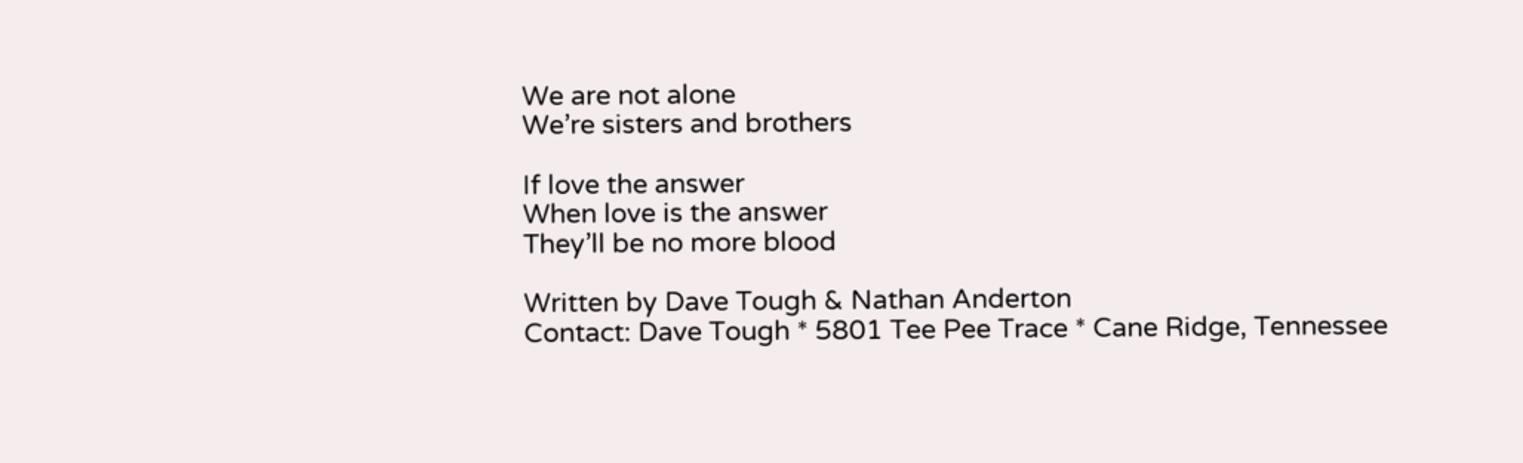We are not alone
We’re sisters and brothers

If love the answer
When love is the answer
They’ll be no more blood

Written by Dave Tough & Nathan Anderton
Contact: Dave Tough * 5801 Tee Pee Trace * Cane Ridge, Tennessee